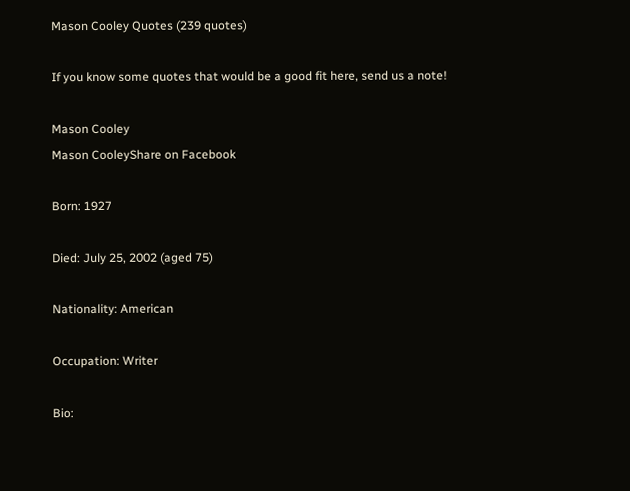Mason Cooley Quotes (239 quotes)

If you know some quotes that would be a good fit here, send us a note!

Mason Cooley
Mason CooleyShare on Facebook

Born: 1927

Died: July 25, 2002 (aged 75)

Nationality: American

Occupation: Writer

Bio: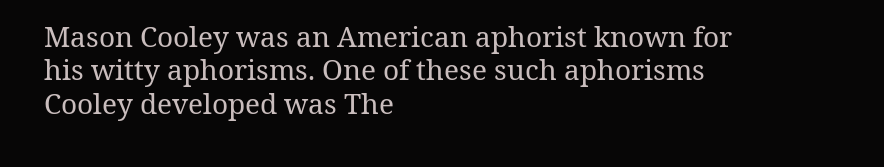Mason Cooley was an American aphorist known for his witty aphorisms. One of these such aphorisms Cooley developed was The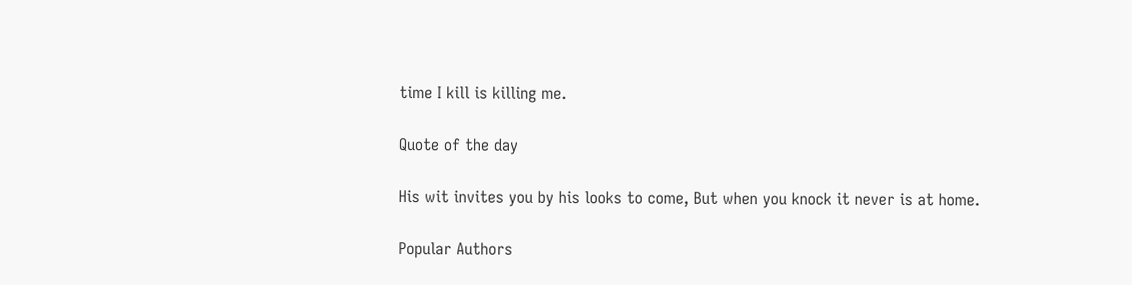time I kill is killing me.

Quote of the day

His wit invites you by his looks to come, But when you knock it never is at home.

Popular Authors